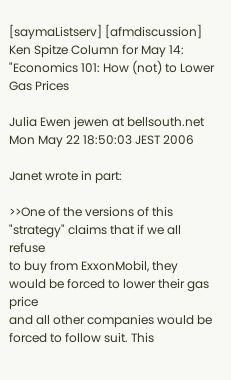[saymaListserv] [afmdiscussion] Ken Spitze Column for May 14: "Economics 101: How (not) to Lower Gas Prices

Julia Ewen jewen at bellsouth.net
Mon May 22 18:50:03 JEST 2006

Janet wrote in part:

>>One of the versions of this "strategy" claims that if we all refuse
to buy from ExxonMobil, they would be forced to lower their gas price
and all other companies would be forced to follow suit. This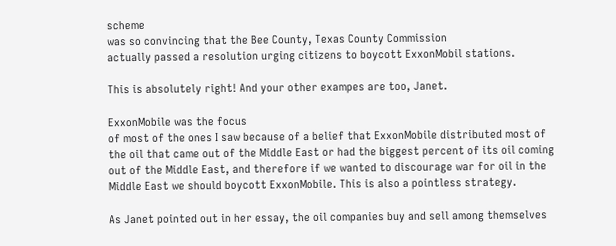scheme
was so convincing that the Bee County, Texas County Commission
actually passed a resolution urging citizens to boycott ExxonMobil stations.

This is absolutely right! And your other exampes are too, Janet.

ExxonMobile was the focus
of most of the ones I saw because of a belief that ExxonMobile distributed most of the oil that came out of the Middle East or had the biggest percent of its oil coming out of the Middle East, and therefore if we wanted to discourage war for oil in the Middle East we should boycott ExxonMobile. This is also a pointless strategy.

As Janet pointed out in her essay, the oil companies buy and sell among themselves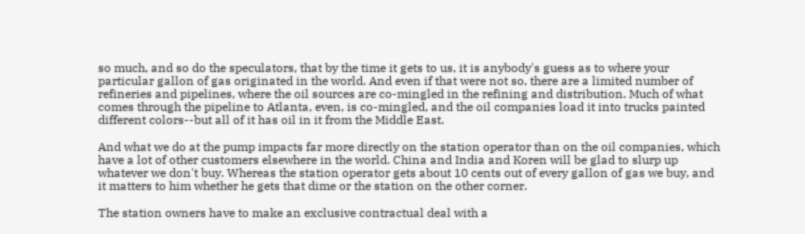so much, and so do the speculators, that by the time it gets to us, it is anybody's guess as to where your particular gallon of gas originated in the world. And even if that were not so, there are a limited number of refineries and pipelines, where the oil sources are co-mingled in the refining and distribution. Much of what comes through the pipeline to Atlanta, even, is co-mingled, and the oil companies load it into trucks painted different colors--but all of it has oil in it from the Middle East.

And what we do at the pump impacts far more directly on the station operator than on the oil companies, which have a lot of other customers elsewhere in the world. China and India and Koren will be glad to slurp up whatever we don't buy. Whereas the station operator gets about 10 cents out of every gallon of gas we buy, and it matters to him whether he gets that dime or the station on the other corner.

The station owners have to make an exclusive contractual deal with a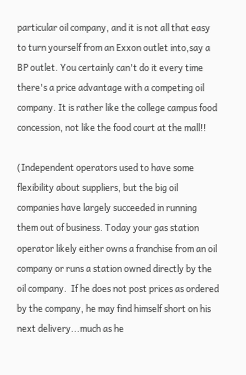particular oil company, and it is not all that easy to turn yourself from an Exxon outlet into,say a BP outlet. You certainly can't do it every time there's a price advantage with a competing oil company. It is rather like the college campus food concession, not like the food court at the mall!!

(Independent operators used to have some flexibility about suppliers, but the big oil companies have largely succeeded in running them out of business. Today your gas station operator likely either owns a franchise from an oil company or runs a station owned directly by the oil company.  If he does not post prices as ordered by the company, he may find himself short on his next delivery...much as he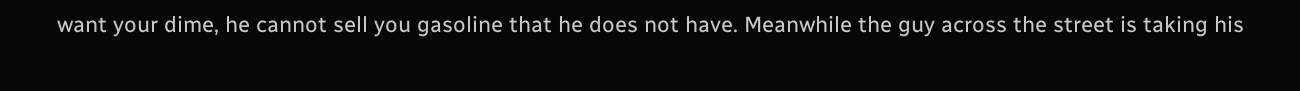want your dime, he cannot sell you gasoline that he does not have. Meanwhile the guy across the street is taking his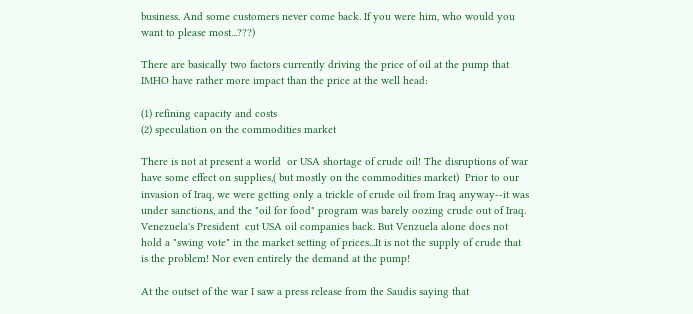business. And some customers never come back. If you were him, who would you want to please most...???)

There are basically two factors currently driving the price of oil at the pump that IMHO have rather more impact than the price at the well head:

(1) refining capacity and costs
(2) speculation on the commodities market

There is not at present a world  or USA shortage of crude oil! The disruptions of war have some effect on supplies,( but mostly on the commodities market)  Prior to our invasion of Iraq, we were getting only a trickle of crude oil from Iraq anyway--it was under sanctions, and the "oil for food" program was barely oozing crude out of Iraq. Venezuela's President  cut USA oil companies back. But Venzuela alone does not hold a "swing vote" in the market setting of prices...It is not the supply of crude that is the problem! Nor even entirely the demand at the pump!

At the outset of the war I saw a press release from the Saudis saying that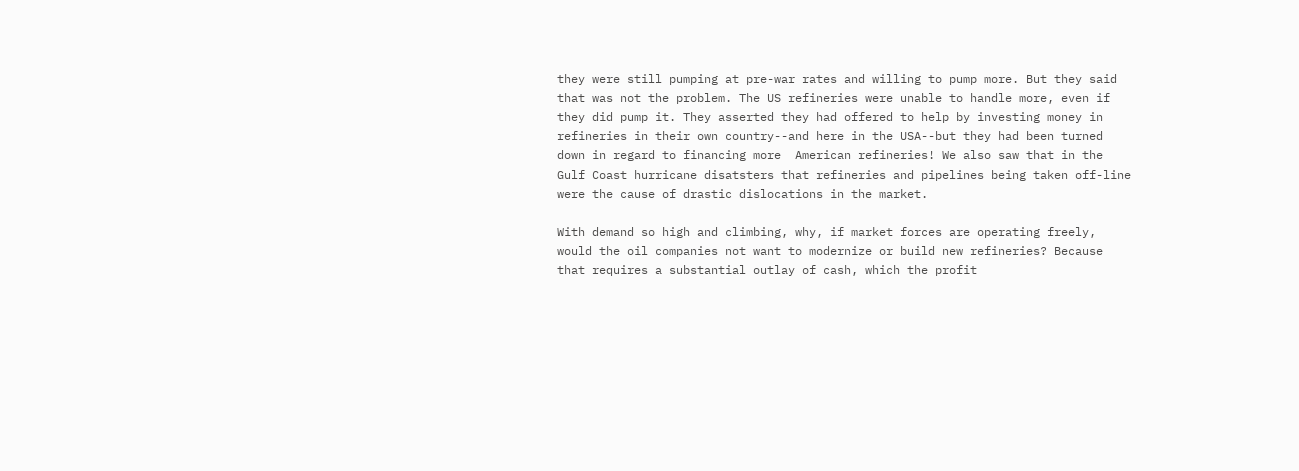they were still pumping at pre-war rates and willing to pump more. But they said that was not the problem. The US refineries were unable to handle more, even if they did pump it. They asserted they had offered to help by investing money in refineries in their own country--and here in the USA--but they had been turned down in regard to financing more  American refineries! We also saw that in the Gulf Coast hurricane disatsters that refineries and pipelines being taken off-line were the cause of drastic dislocations in the market.

With demand so high and climbing, why, if market forces are operating freely, would the oil companies not want to modernize or build new refineries? Because that requires a substantial outlay of cash, which the profit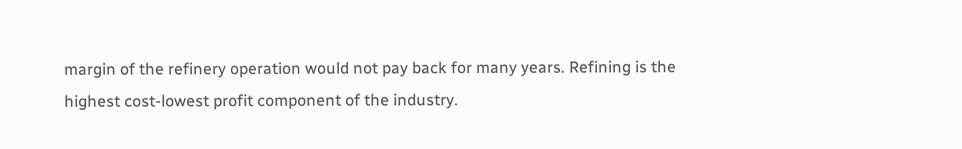margin of the refinery operation would not pay back for many years. Refining is the highest cost-lowest profit component of the industry.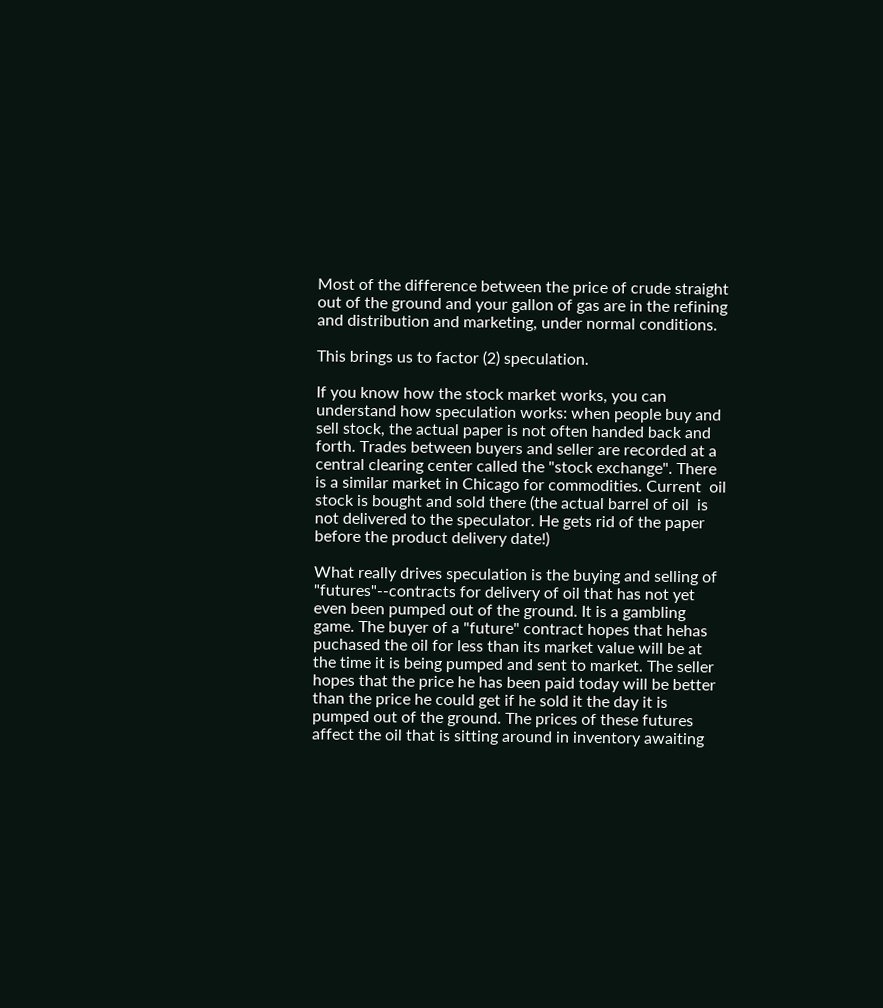Most of the difference between the price of crude straight out of the ground and your gallon of gas are in the refining and distribution and marketing, under normal conditions.

This brings us to factor (2) speculation.

If you know how the stock market works, you can understand how speculation works: when people buy and sell stock, the actual paper is not often handed back and forth. Trades between buyers and seller are recorded at a central clearing center called the "stock exchange". There is a similar market in Chicago for commodities. Current  oil stock is bought and sold there (the actual barrel of oil  is not delivered to the speculator. He gets rid of the paper before the product delivery date!)

What really drives speculation is the buying and selling of "futures"--contracts for delivery of oil that has not yet even been pumped out of the ground. It is a gambling game. The buyer of a "future" contract hopes that hehas puchased the oil for less than its market value will be at the time it is being pumped and sent to market. The seller hopes that the price he has been paid today will be better than the price he could get if he sold it the day it is pumped out of the ground. The prices of these futures affect the oil that is sitting around in inventory awaiting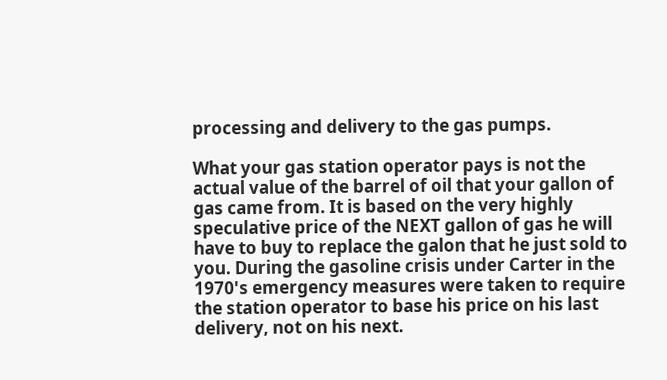processing and delivery to the gas pumps.

What your gas station operator pays is not the actual value of the barrel of oil that your gallon of gas came from. It is based on the very highly speculative price of the NEXT gallon of gas he will have to buy to replace the galon that he just sold to you. During the gasoline crisis under Carter in the 1970's emergency measures were taken to require the station operator to base his price on his last delivery, not on his next.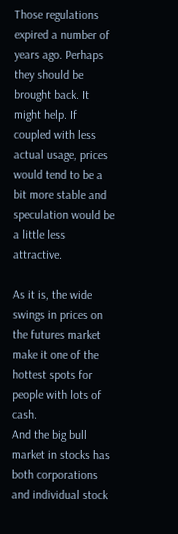Those regulations expired a number of years ago. Perhaps they should be brought back. It might help. If coupled with less actual usage, prices would tend to be a bit more stable and speculation would be a little less attractive.

As it is, the wide swings in prices on the futures market make it one of the hottest spots for people with lots of cash.
And the big bull market in stocks has both corporations and individual stock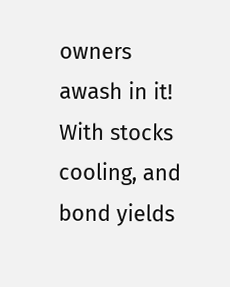owners awash in it! With stocks cooling, and bond yields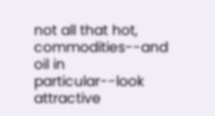not all that hot, commodities--and oil in particular--look attractive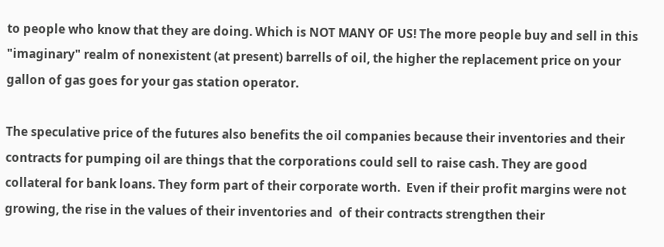to people who know that they are doing. Which is NOT MANY OF US! The more people buy and sell in this "imaginary" realm of nonexistent (at present) barrells of oil, the higher the replacement price on your gallon of gas goes for your gas station operator.

The speculative price of the futures also benefits the oil companies because their inventories and their contracts for pumping oil are things that the corporations could sell to raise cash. They are good collateral for bank loans. They form part of their corporate worth.  Even if their profit margins were not growing, the rise in the values of their inventories and  of their contracts strengthen their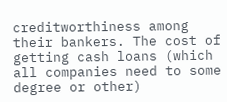creditworthiness among their bankers. The cost of getting cash loans (which all companies need to some degree or other)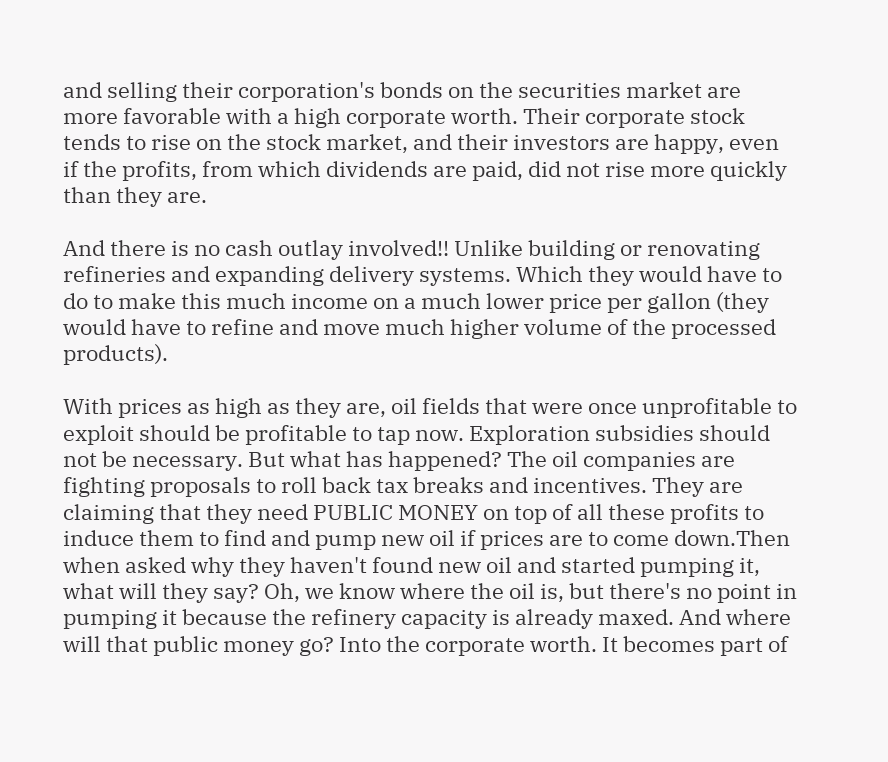and selling their corporation's bonds on the securities market are more favorable with a high corporate worth. Their corporate stock tends to rise on the stock market, and their investors are happy, even if the profits, from which dividends are paid, did not rise more quickly than they are.

And there is no cash outlay involved!! Unlike building or renovating refineries and expanding delivery systems. Which they would have to do to make this much income on a much lower price per gallon (they would have to refine and move much higher volume of the processed products).

With prices as high as they are, oil fields that were once unprofitable to exploit should be profitable to tap now. Exploration subsidies should not be necessary. But what has happened? The oil companies are fighting proposals to roll back tax breaks and incentives. They are claiming that they need PUBLIC MONEY on top of all these profits to induce them to find and pump new oil if prices are to come down.Then when asked why they haven't found new oil and started pumping it, what will they say? Oh, we know where the oil is, but there's no point in pumping it because the refinery capacity is already maxed. And where will that public money go? Into the corporate worth. It becomes part of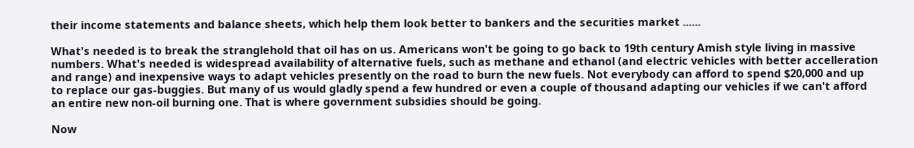their income statements and balance sheets, which help them look better to bankers and the securities market ......

What's needed is to break the stranglehold that oil has on us. Americans won't be going to go back to 19th century Amish style living in massive numbers. What's needed is widespread availability of alternative fuels, such as methane and ethanol (and electric vehicles with better accelleration and range) and inexpensive ways to adapt vehicles presently on the road to burn the new fuels. Not everybody can afford to spend $20,000 and up to replace our gas-buggies. But many of us would gladly spend a few hundred or even a couple of thousand adapting our vehicles if we can't afford an entire new non-oil burning one. That is where government subsidies should be going.

Now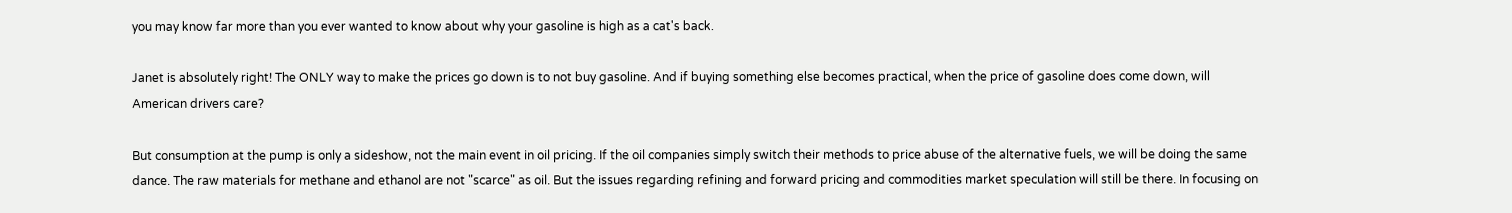you may know far more than you ever wanted to know about why your gasoline is high as a cat's back.

Janet is absolutely right! The ONLY way to make the prices go down is to not buy gasoline. And if buying something else becomes practical, when the price of gasoline does come down, will American drivers care?

But consumption at the pump is only a sideshow, not the main event in oil pricing. If the oil companies simply switch their methods to price abuse of the alternative fuels, we will be doing the same dance. The raw materials for methane and ethanol are not "scarce" as oil. But the issues regarding refining and forward pricing and commodities market speculation will still be there. In focusing on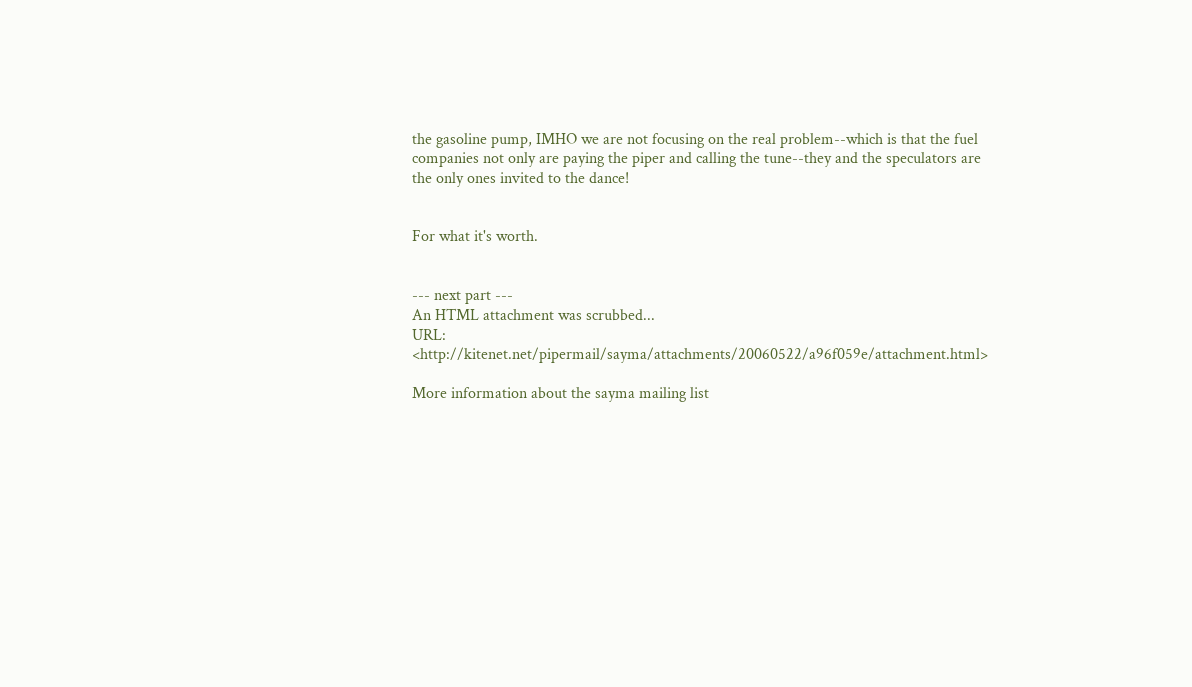the gasoline pump, IMHO we are not focusing on the real problem--which is that the fuel companies not only are paying the piper and calling the tune--they and the speculators are the only ones invited to the dance!


For what it's worth.


--- next part ---
An HTML attachment was scrubbed...
URL: <http://kitenet.net/pipermail/sayma/attachments/20060522/a96f059e/attachment.html>

More information about the sayma mailing list